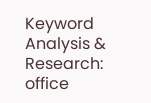Keyword Analysis & Research: office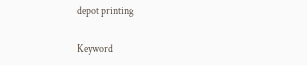depot printing

Keyword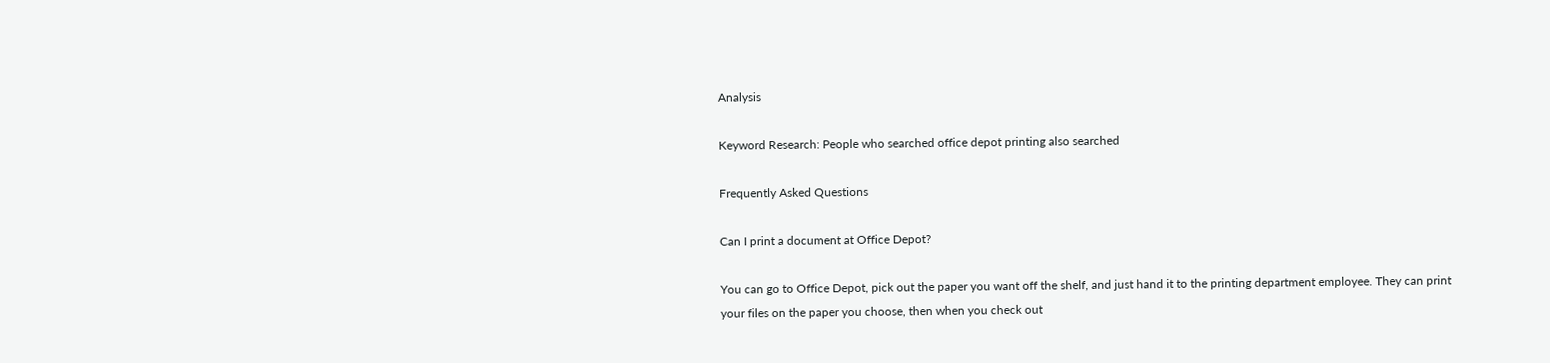Analysis

Keyword Research: People who searched office depot printing also searched

Frequently Asked Questions

Can I print a document at Office Depot?

You can go to Office Depot, pick out the paper you want off the shelf, and just hand it to the printing department employee. They can print your files on the paper you choose, then when you check out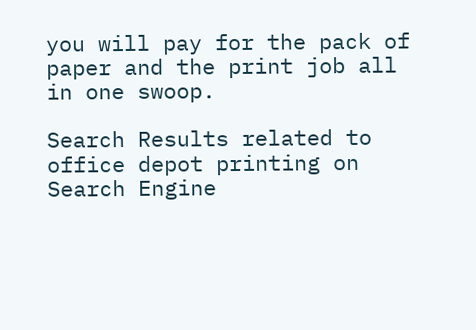you will pay for the pack of paper and the print job all in one swoop.

Search Results related to office depot printing on Search Engine